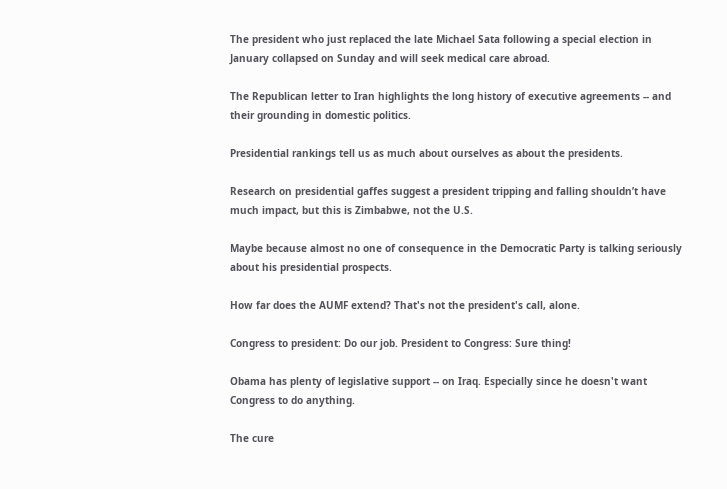The president who just replaced the late Michael Sata following a special election in January collapsed on Sunday and will seek medical care abroad.

The Republican letter to Iran highlights the long history of executive agreements -- and their grounding in domestic politics.

Presidential rankings tell us as much about ourselves as about the presidents.

Research on presidential gaffes suggest a president tripping and falling shouldn’t have much impact, but this is Zimbabwe, not the U.S.

Maybe because almost no one of consequence in the Democratic Party is talking seriously about his presidential prospects.

How far does the AUMF extend? That's not the president's call, alone.

Congress to president: Do our job. President to Congress: Sure thing!

Obama has plenty of legislative support -- on Iraq. Especially since he doesn't want Congress to do anything.

The cure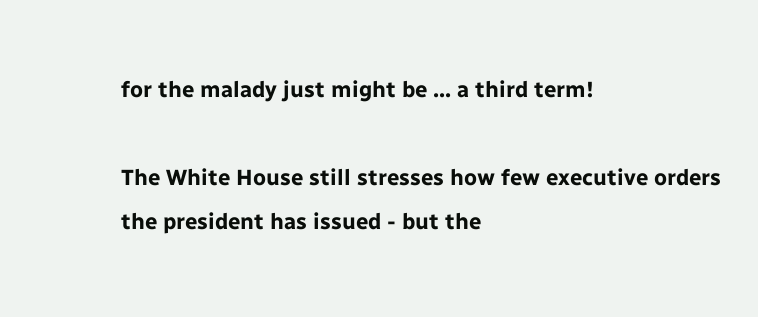for the malady just might be ... a third term!

The White House still stresses how few executive orders the president has issued - but the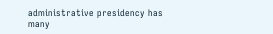administrative presidency has many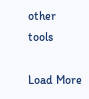other tools

Load More